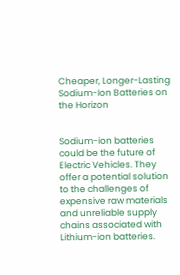Cheaper, Longer-Lasting Sodium-Ion Batteries on the Horizon


Sodium-ion batteries could be the future of Electric Vehicles. They offer a potential solution to the challenges of expensive raw materials and unreliable supply chains associated with Lithium-ion batteries.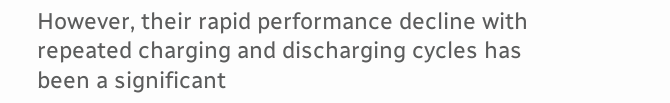However, their rapid performance decline with repeated charging and discharging cycles has been a significant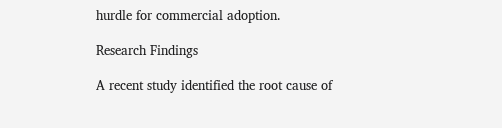hurdle for commercial adoption.

Research Findings

A recent study identified the root cause of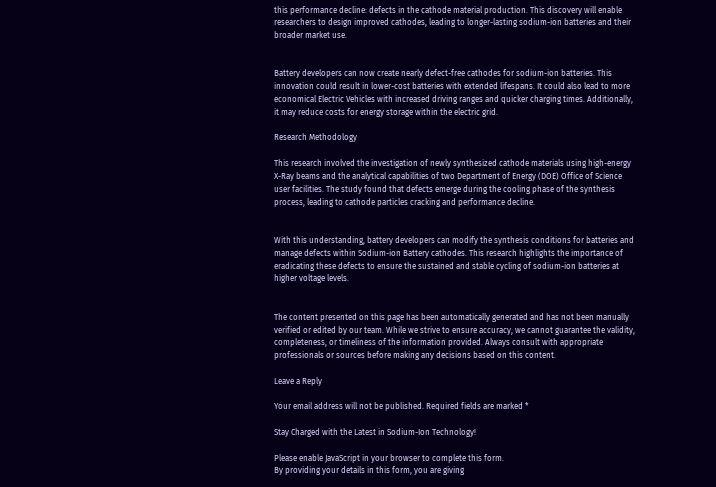this performance decline: defects in the cathode material production. This discovery will enable researchers to design improved cathodes, leading to longer-lasting sodium-ion batteries and their broader market use.


Battery developers can now create nearly defect-free cathodes for sodium-ion batteries. This innovation could result in lower-cost batteries with extended lifespans. It could also lead to more economical Electric Vehicles with increased driving ranges and quicker charging times. Additionally, it may reduce costs for energy storage within the electric grid.

Research Methodology

This research involved the investigation of newly synthesized cathode materials using high-energy X-Ray beams and the analytical capabilities of two Department of Energy (DOE) Office of Science user facilities. The study found that defects emerge during the cooling phase of the synthesis process, leading to cathode particles cracking and performance decline.


With this understanding, battery developers can modify the synthesis conditions for batteries and manage defects within Sodium-ion Battery cathodes. This research highlights the importance of eradicating these defects to ensure the sustained and stable cycling of sodium-ion batteries at higher voltage levels.


The content presented on this page has been automatically generated and has not been manually verified or edited by our team. While we strive to ensure accuracy, we cannot guarantee the validity, completeness, or timeliness of the information provided. Always consult with appropriate professionals or sources before making any decisions based on this content.

Leave a Reply

Your email address will not be published. Required fields are marked *

Stay Charged with the Latest in Sodium-Ion Technology!

Please enable JavaScript in your browser to complete this form.
By providing your details in this form, you are giving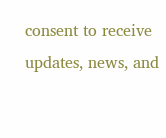consent to receive updates, news, and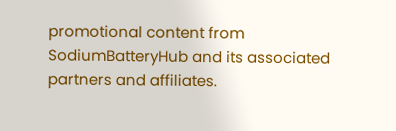promotional content from SodiumBatteryHub and its associated partners and affiliates.